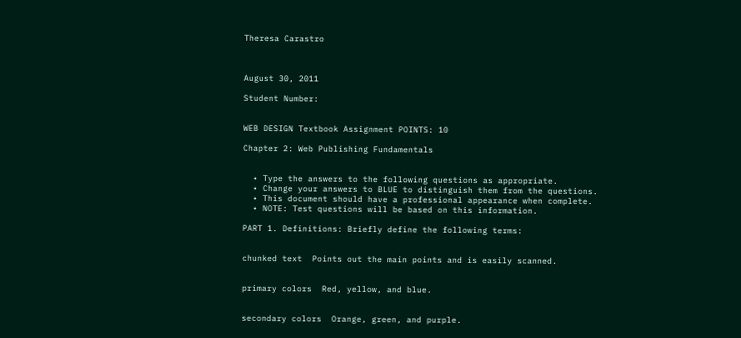Theresa Carastro



August 30, 2011

Student Number:


WEB DESIGN Textbook Assignment POINTS: 10

Chapter 2: Web Publishing Fundamentals


  • Type the answers to the following questions as appropriate.
  • Change your answers to BLUE to distinguish them from the questions.
  • This document should have a professional appearance when complete.
  • NOTE: Test questions will be based on this information.

PART 1. Definitions: Briefly define the following terms:


chunked text  Points out the main points and is easily scanned.


primary colors  Red, yellow, and blue.


secondary colors  Orange, green, and purple.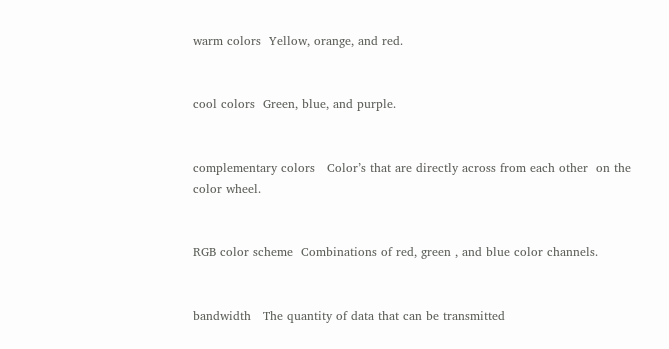warm colors  Yellow, orange, and red.


cool colors  Green, blue, and purple.


complementary colors   Color’s that are directly across from each other  on the color wheel.


RGB color scheme  Combinations of red, green , and blue color channels.


bandwidth   The quantity of data that can be transmitted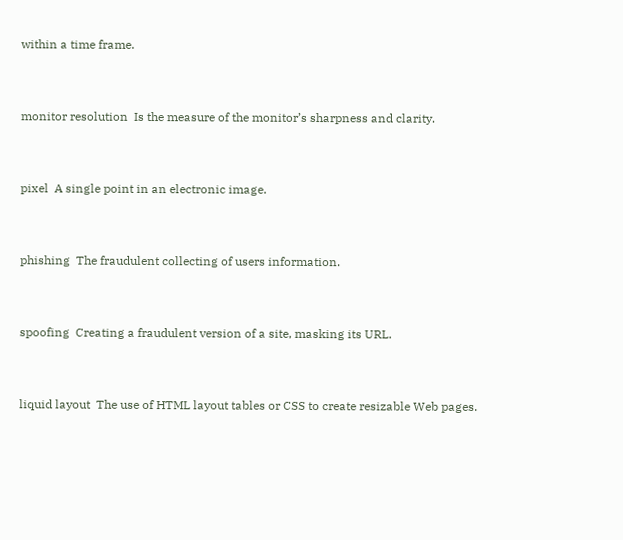within a time frame.


monitor resolution  Is the measure of the monitor’s sharpness and clarity.


pixel  A single point in an electronic image.


phishing  The fraudulent collecting of users information.


spoofing  Creating a fraudulent version of a site, masking its URL.


liquid layout  The use of HTML layout tables or CSS to create resizable Web pages.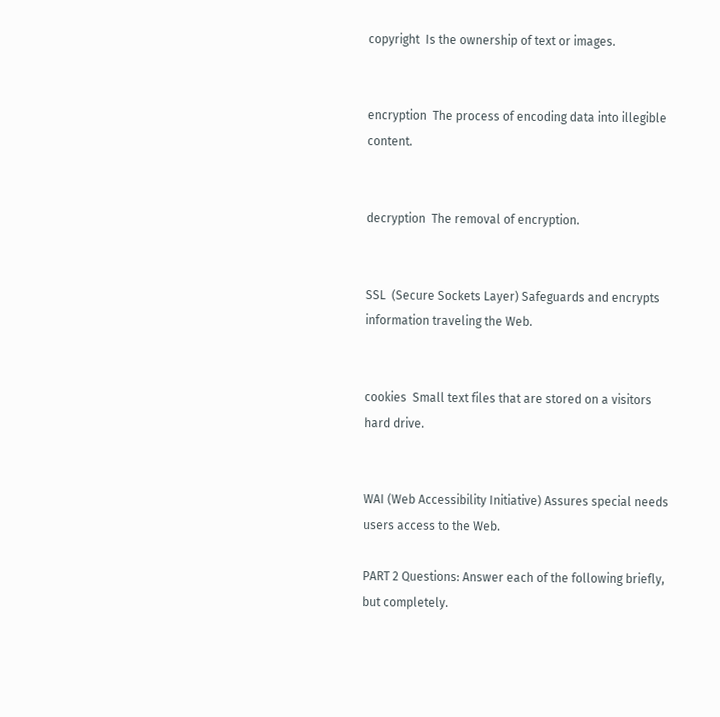copyright  Is the ownership of text or images.


encryption  The process of encoding data into illegible content.


decryption  The removal of encryption.


SSL  (Secure Sockets Layer) Safeguards and encrypts information traveling the Web.


cookies  Small text files that are stored on a visitors hard drive.


WAI (Web Accessibility Initiative) Assures special needs  users access to the Web.

PART 2 Questions: Answer each of the following briefly, but completely.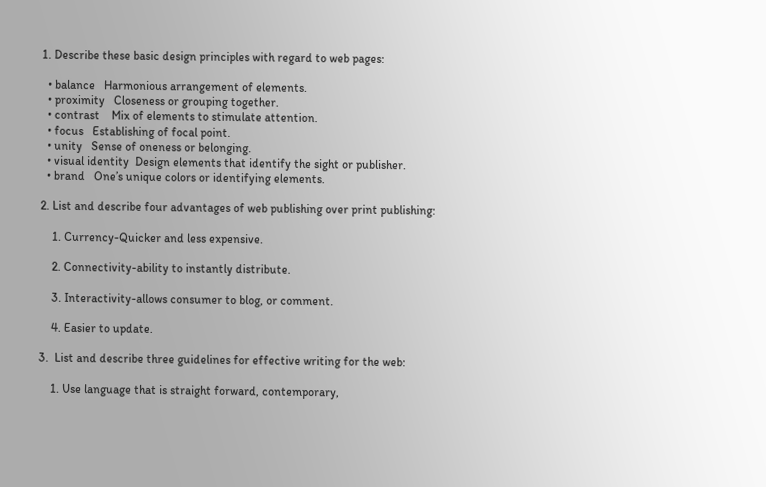1. Describe these basic design principles with regard to web pages:

  • balance   Harmonious arrangement of elements.
  • proximity   Closeness or grouping together.
  • contrast    Mix of elements to stimulate attention.
  • focus   Establishing of focal point.
  • unity   Sense of oneness or belonging.
  • visual identity  Design elements that identify the sight or publisher.
  • brand   One’s unique colors or identifying elements.

2. List and describe four advantages of web publishing over print publishing:

    1. Currency-Quicker and less expensive.

    2. Connectivity-ability to instantly distribute.

    3. Interactivity-allows consumer to blog, or comment.

    4. Easier to update.

3.  List and describe three guidelines for effective writing for the web:

    1. Use language that is straight forward, contemporary,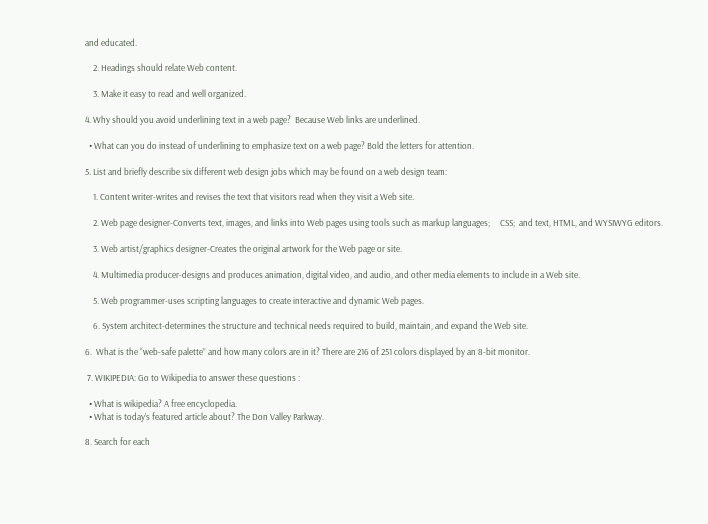and educated.

    2. Headings should relate Web content.

    3. Make it easy to read and well organized.

4. Why should you avoid underlining text in a web page?  Because Web links are underlined.

  • What can you do instead of underlining to emphasize text on a web page? Bold the letters for attention.

5. List and briefly describe six different web design jobs which may be found on a web design team:

    1. Content writer-writes and revises the text that visitors read when they visit a Web site.

    2. Web page designer-Converts text, images, and links into Web pages using tools such as markup languages;     CSS;  and text, HTML, and WYSIWYG editors.

    3. Web artist/graphics designer-Creates the original artwork for the Web page or site.

    4. Multimedia producer-designs and produces animation, digital video, and audio, and other media elements to include in a Web site.

    5. Web programmer-uses scripting languages to create interactive and dynamic Web pages.

    6. System architect-determines the structure and technical needs required to build, maintain, and expand the Web site.

6.  What is the “web-safe palette” and how many colors are in it? There are 216 of 251 colors displayed by an 8-bit monitor.

 7. WIKIPEDIA: Go to Wikipedia to answer these questions :

  • What is wikipedia? A free encyclopedia.
  • What is today’s featured article about? The Don Valley Parkway.

8. Search for each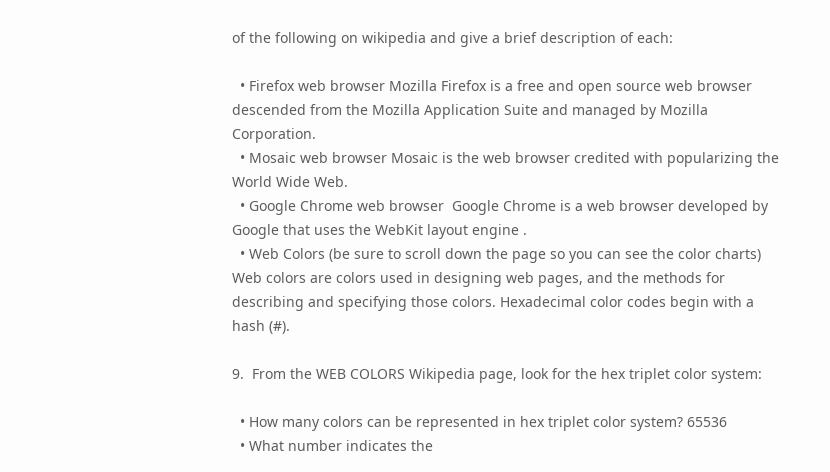of the following on wikipedia and give a brief description of each:

  • Firefox web browser Mozilla Firefox is a free and open source web browser descended from the Mozilla Application Suite and managed by Mozilla Corporation.
  • Mosaic web browser Mosaic is the web browser credited with popularizing the World Wide Web.
  • Google Chrome web browser  Google Chrome is a web browser developed by Google that uses the WebKit layout engine .
  • Web Colors (be sure to scroll down the page so you can see the color charts) Web colors are colors used in designing web pages, and the methods for describing and specifying those colors. Hexadecimal color codes begin with a hash (#).

9.  From the WEB COLORS Wikipedia page, look for the hex triplet color system:

  • How many colors can be represented in hex triplet color system? 65536
  • What number indicates the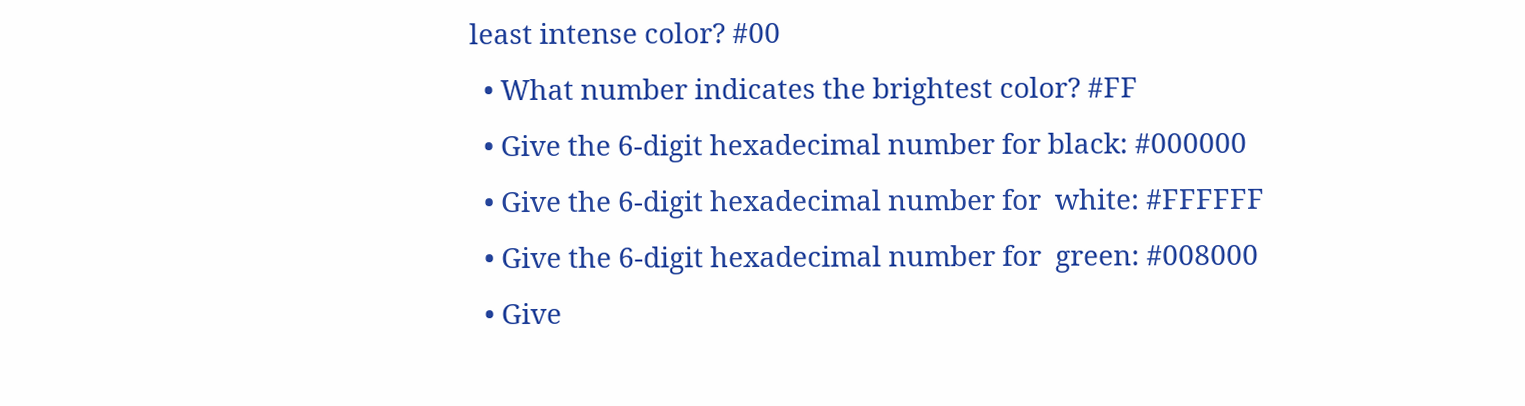least intense color? #00
  • What number indicates the brightest color? #FF
  • Give the 6-digit hexadecimal number for black: #000000
  • Give the 6-digit hexadecimal number for  white: #FFFFFF
  • Give the 6-digit hexadecimal number for  green: #008000
  • Give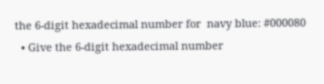the 6-digit hexadecimal number for  navy blue: #000080
  • Give the 6-digit hexadecimal number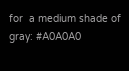for  a medium shade of gray: #A0A0A0